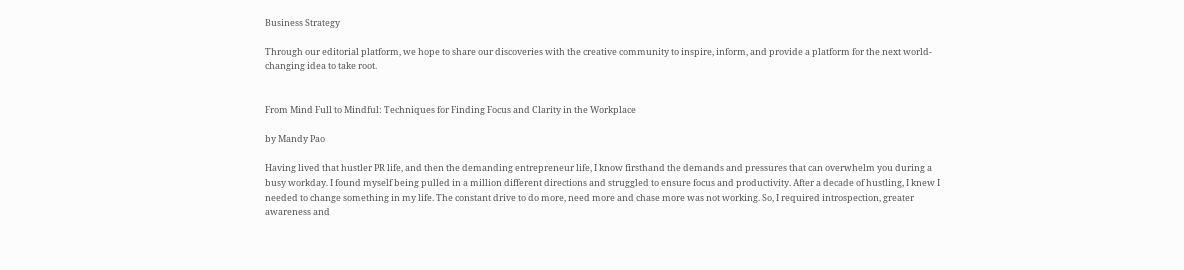Business Strategy

Through our editorial platform, we hope to share our discoveries with the creative community to inspire, inform, and provide a platform for the next world-changing idea to take root.


From Mind Full to Mindful: Techniques for Finding Focus and Clarity in the Workplace

by Mandy Pao

Having lived that hustler PR life, and then the demanding entrepreneur life, I know firsthand the demands and pressures that can overwhelm you during a busy workday. I found myself being pulled in a million different directions and struggled to ensure focus and productivity. After a decade of hustling, I knew I needed to change something in my life. The constant drive to do more, need more and chase more was not working. So, I required introspection, greater awareness and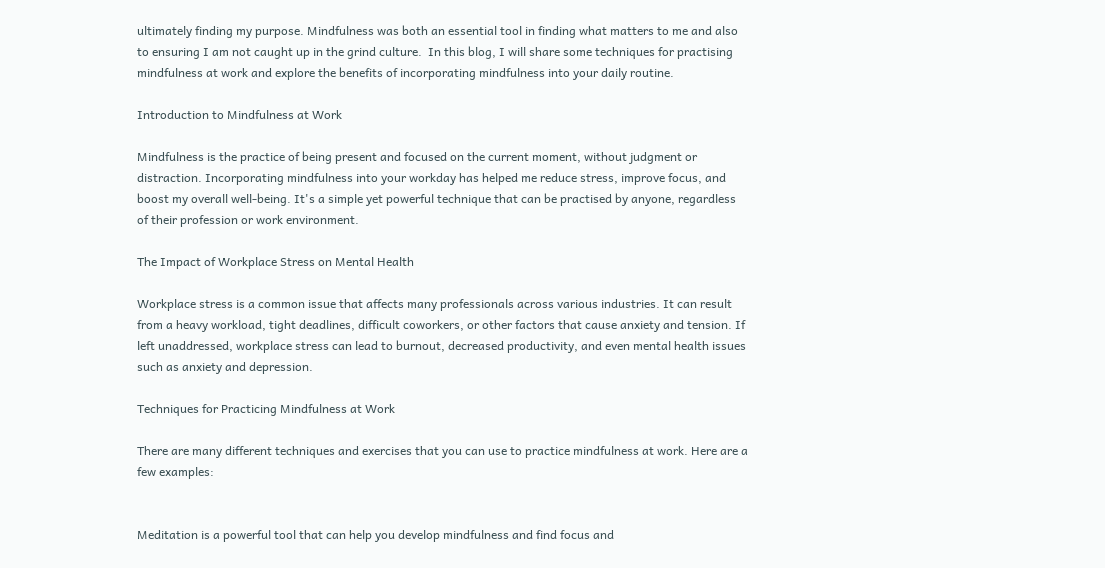ultimately finding my purpose. Mindfulness was both an essential tool in finding what matters to me and also to ensuring I am not caught up in the grind culture.  In this blog, I will share some techniques for practising mindfulness at work and explore the benefits of incorporating mindfulness into your daily routine.

Introduction to Mindfulness at Work

Mindfulness is the practice of being present and focused on the current moment, without judgment or distraction. Incorporating mindfulness into your workday has helped me reduce stress, improve focus, and boost my overall well-being. It's a simple yet powerful technique that can be practised by anyone, regardless of their profession or work environment.

The Impact of Workplace Stress on Mental Health

Workplace stress is a common issue that affects many professionals across various industries. It can result from a heavy workload, tight deadlines, difficult coworkers, or other factors that cause anxiety and tension. If left unaddressed, workplace stress can lead to burnout, decreased productivity, and even mental health issues such as anxiety and depression.

Techniques for Practicing Mindfulness at Work

There are many different techniques and exercises that you can use to practice mindfulness at work. Here are a few examples:


Meditation is a powerful tool that can help you develop mindfulness and find focus and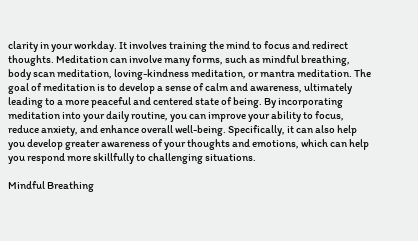clarity in your workday. It involves training the mind to focus and redirect thoughts. Meditation can involve many forms, such as mindful breathing, body scan meditation, loving-kindness meditation, or mantra meditation. The goal of meditation is to develop a sense of calm and awareness, ultimately leading to a more peaceful and centered state of being. By incorporating meditation into your daily routine, you can improve your ability to focus, reduce anxiety, and enhance overall well-being. Specifically, it can also help you develop greater awareness of your thoughts and emotions, which can help you respond more skillfully to challenging situations.

Mindful Breathing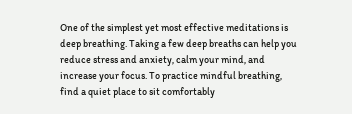One of the simplest yet most effective meditations is deep breathing. Taking a few deep breaths can help you reduce stress and anxiety, calm your mind, and increase your focus. To practice mindful breathing, find a quiet place to sit comfortably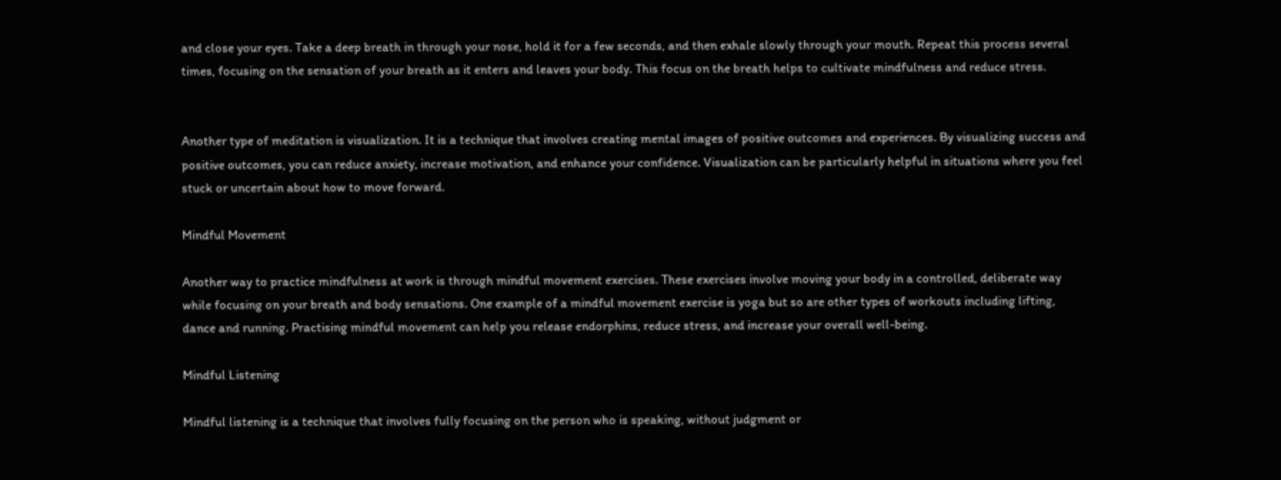and close your eyes. Take a deep breath in through your nose, hold it for a few seconds, and then exhale slowly through your mouth. Repeat this process several times, focusing on the sensation of your breath as it enters and leaves your body. This focus on the breath helps to cultivate mindfulness and reduce stress.


Another type of meditation is visualization. It is a technique that involves creating mental images of positive outcomes and experiences. By visualizing success and positive outcomes, you can reduce anxiety, increase motivation, and enhance your confidence. Visualization can be particularly helpful in situations where you feel stuck or uncertain about how to move forward.

Mindful Movement

Another way to practice mindfulness at work is through mindful movement exercises. These exercises involve moving your body in a controlled, deliberate way while focusing on your breath and body sensations. One example of a mindful movement exercise is yoga but so are other types of workouts including lifting, dance and running. Practising mindful movement can help you release endorphins, reduce stress, and increase your overall well-being.

Mindful Listening

Mindful listening is a technique that involves fully focusing on the person who is speaking, without judgment or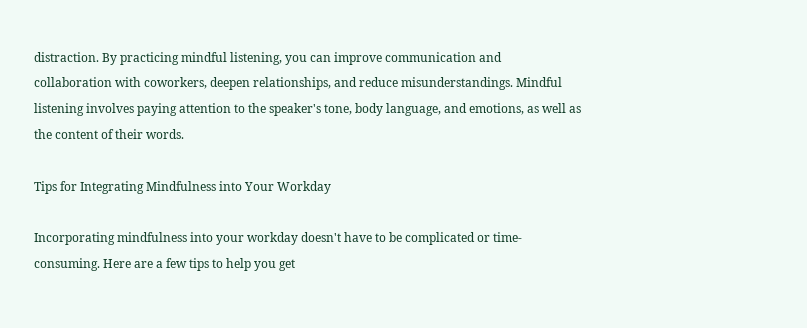distraction. By practicing mindful listening, you can improve communication and collaboration with coworkers, deepen relationships, and reduce misunderstandings. Mindful listening involves paying attention to the speaker's tone, body language, and emotions, as well as the content of their words.

Tips for Integrating Mindfulness into Your Workday

Incorporating mindfulness into your workday doesn't have to be complicated or time-consuming. Here are a few tips to help you get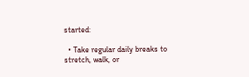started:

  • Take regular daily breaks to stretch, walk, or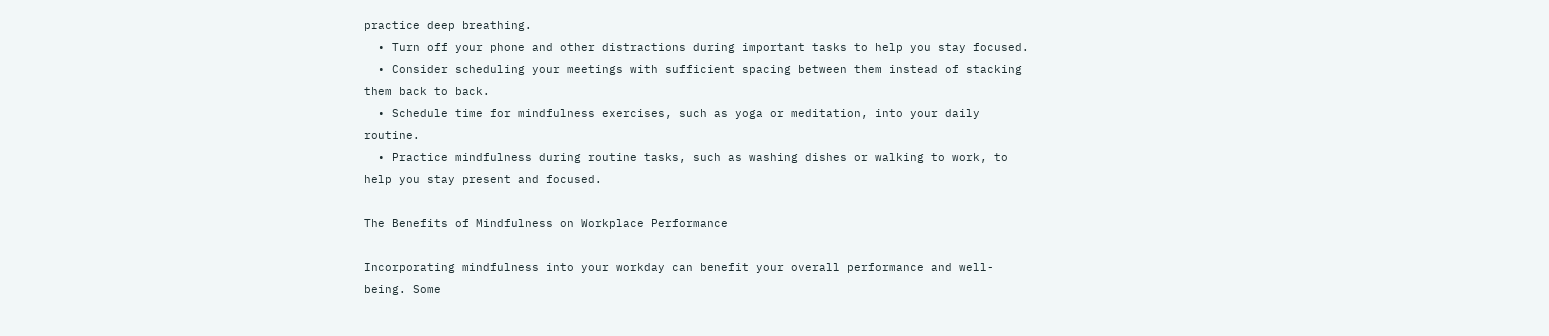practice deep breathing.
  • Turn off your phone and other distractions during important tasks to help you stay focused.
  • Consider scheduling your meetings with sufficient spacing between them instead of stacking them back to back.
  • Schedule time for mindfulness exercises, such as yoga or meditation, into your daily routine.
  • Practice mindfulness during routine tasks, such as washing dishes or walking to work, to help you stay present and focused.

The Benefits of Mindfulness on Workplace Performance

Incorporating mindfulness into your workday can benefit your overall performance and well-being. Some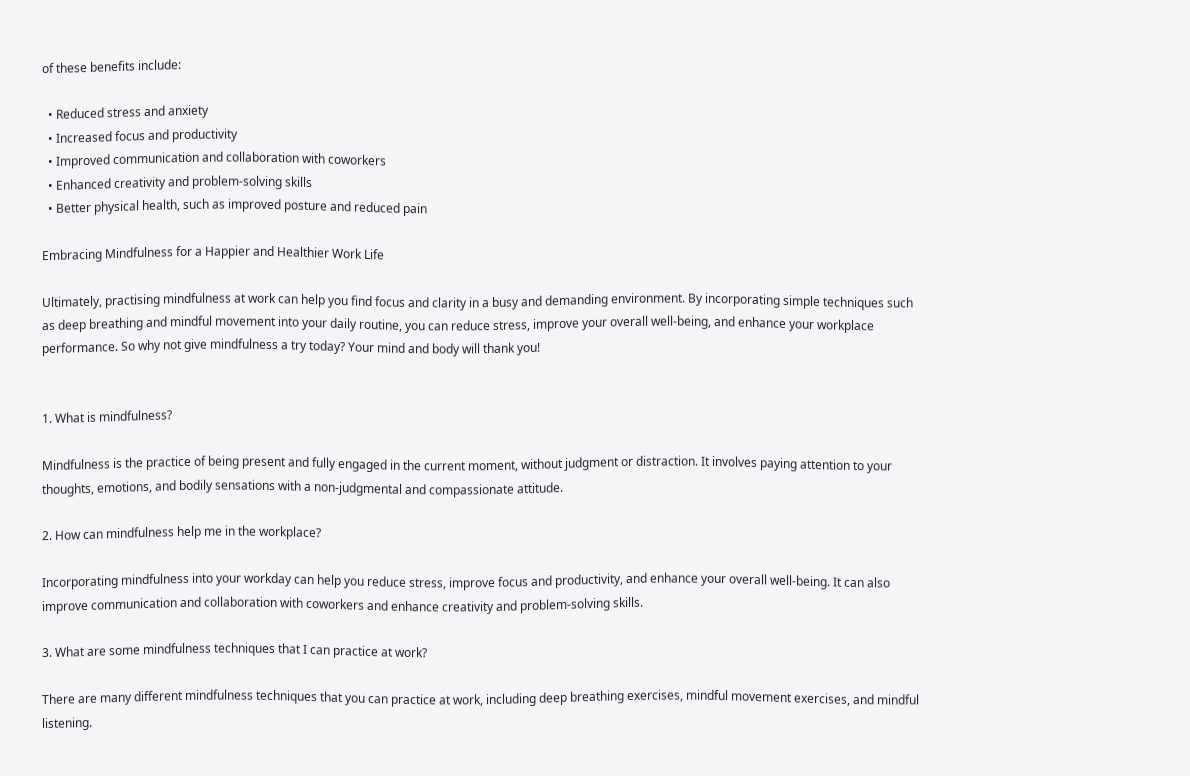of these benefits include:

  • Reduced stress and anxiety
  • Increased focus and productivity
  • Improved communication and collaboration with coworkers
  • Enhanced creativity and problem-solving skills
  • Better physical health, such as improved posture and reduced pain

Embracing Mindfulness for a Happier and Healthier Work Life

Ultimately, practising mindfulness at work can help you find focus and clarity in a busy and demanding environment. By incorporating simple techniques such as deep breathing and mindful movement into your daily routine, you can reduce stress, improve your overall well-being, and enhance your workplace performance. So why not give mindfulness a try today? Your mind and body will thank you!


1. What is mindfulness?

Mindfulness is the practice of being present and fully engaged in the current moment, without judgment or distraction. It involves paying attention to your thoughts, emotions, and bodily sensations with a non-judgmental and compassionate attitude.

2. How can mindfulness help me in the workplace?

Incorporating mindfulness into your workday can help you reduce stress, improve focus and productivity, and enhance your overall well-being. It can also improve communication and collaboration with coworkers and enhance creativity and problem-solving skills.

3. What are some mindfulness techniques that I can practice at work?

There are many different mindfulness techniques that you can practice at work, including deep breathing exercises, mindful movement exercises, and mindful listening.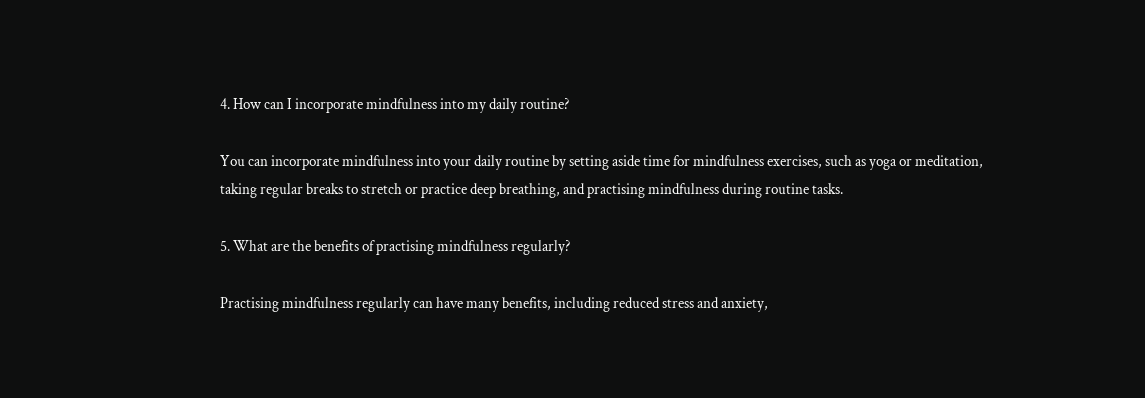4. How can I incorporate mindfulness into my daily routine?

You can incorporate mindfulness into your daily routine by setting aside time for mindfulness exercises, such as yoga or meditation, taking regular breaks to stretch or practice deep breathing, and practising mindfulness during routine tasks.

5. What are the benefits of practising mindfulness regularly?

Practising mindfulness regularly can have many benefits, including reduced stress and anxiety,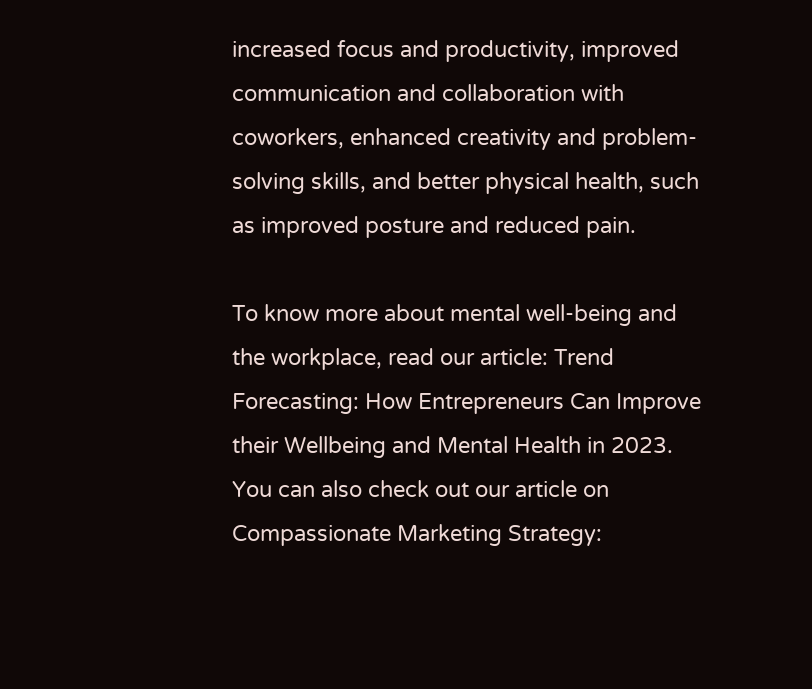increased focus and productivity, improved communication and collaboration with coworkers, enhanced creativity and problem-solving skills, and better physical health, such as improved posture and reduced pain.

To know more about mental well-being and the workplace, read our article: Trend Forecasting: How Entrepreneurs Can Improve their Wellbeing and Mental Health in 2023. You can also check out our article on Compassionate Marketing Strategy: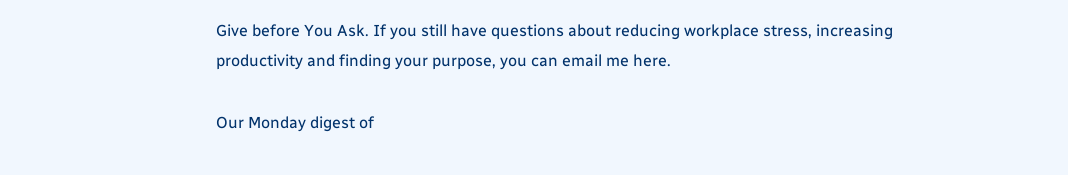Give before You Ask. If you still have questions about reducing workplace stress, increasing productivity and finding your purpose, you can email me here.

Our Monday digest of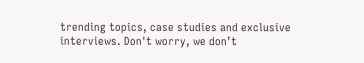trending topics, case studies and exclusive interviews. Don't worry, we don’t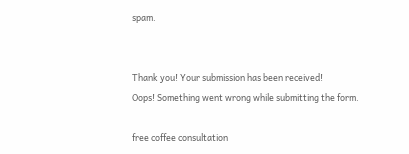spam.


Thank you! Your submission has been received!
Oops! Something went wrong while submitting the form.

free coffee consultation